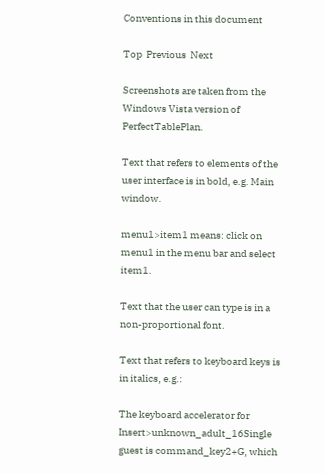Conventions in this document

Top  Previous  Next

Screenshots are taken from the Windows Vista version of PerfectTablePlan.

Text that refers to elements of the user interface is in bold, e.g. Main window.

menu1>item1 means: click on menu1 in the menu bar and select item1.

Text that the user can type is in a non-proportional font.

Text that refers to keyboard keys is in italics, e.g.:

The keyboard accelerator for Insert>unknown_adult_16Single guest is command_key2+G, which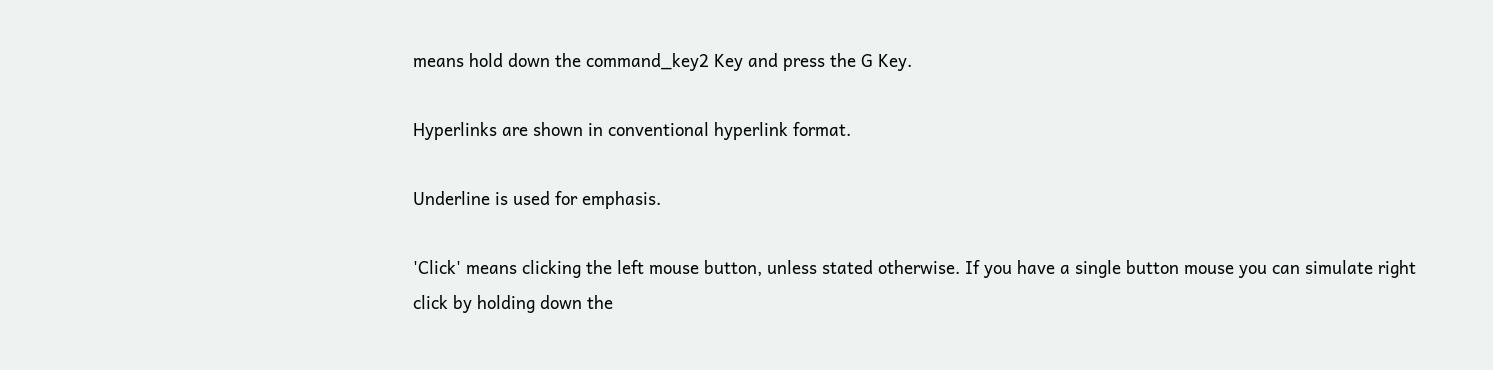means hold down the command_key2 Key and press the G Key.

Hyperlinks are shown in conventional hyperlink format.

Underline is used for emphasis.

'Click' means clicking the left mouse button, unless stated otherwise. If you have a single button mouse you can simulate right click by holding down the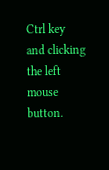Ctrl key and clicking the left mouse button.